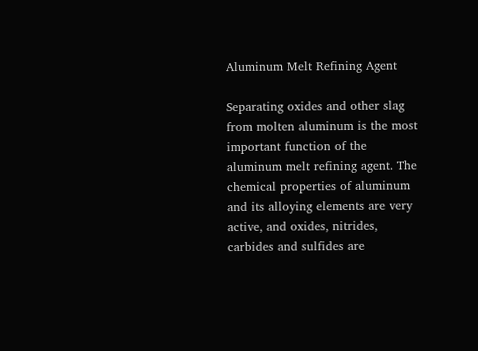Aluminum Melt Refining Agent

Separating oxides and other slag from molten aluminum is the most important function of the aluminum melt refining agent. The chemical properties of aluminum and its alloying elements are very active, and oxides, nitrides, carbides and sulfides are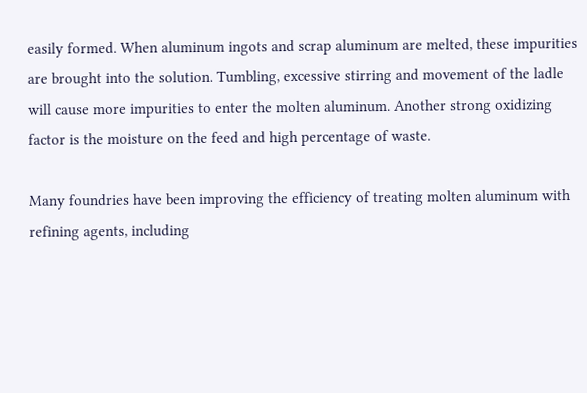easily formed. When aluminum ingots and scrap aluminum are melted, these impurities are brought into the solution. Tumbling, excessive stirring and movement of the ladle will cause more impurities to enter the molten aluminum. Another strong oxidizing factor is the moisture on the feed and high percentage of waste.

Many foundries have been improving the efficiency of treating molten aluminum with refining agents, including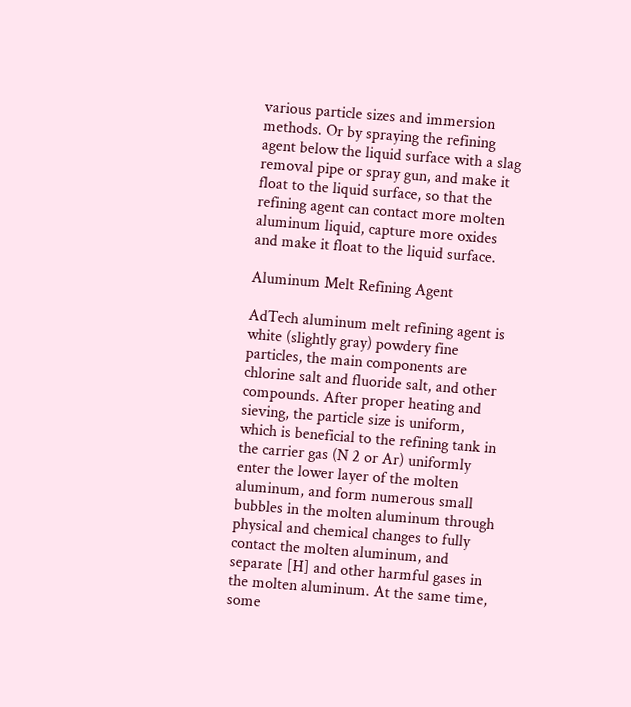various particle sizes and immersion methods. Or by spraying the refining agent below the liquid surface with a slag removal pipe or spray gun, and make it float to the liquid surface, so that the refining agent can contact more molten aluminum liquid, capture more oxides and make it float to the liquid surface.

Aluminum Melt Refining Agent

AdTech aluminum melt refining agent is white (slightly gray) powdery fine particles, the main components are chlorine salt and fluoride salt, and other compounds. After proper heating and sieving, the particle size is uniform, which is beneficial to the refining tank in the carrier gas (N 2 or Ar) uniformly enter the lower layer of the molten aluminum, and form numerous small bubbles in the molten aluminum through physical and chemical changes to fully contact the molten aluminum, and separate [H] and other harmful gases in the molten aluminum. At the same time, some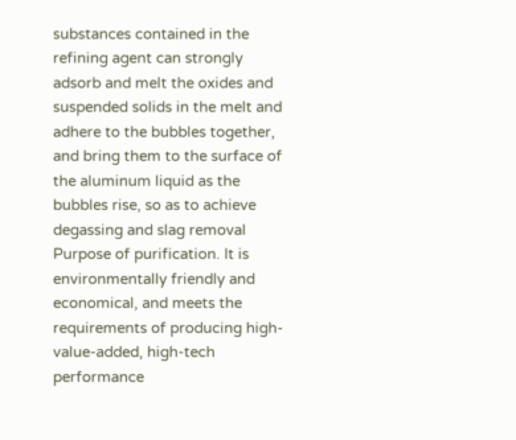substances contained in the refining agent can strongly adsorb and melt the oxides and suspended solids in the melt and adhere to the bubbles together, and bring them to the surface of the aluminum liquid as the bubbles rise, so as to achieve degassing and slag removal Purpose of purification. It is environmentally friendly and economical, and meets the requirements of producing high-value-added, high-tech performance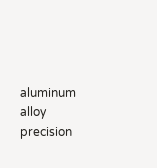aluminum alloy precision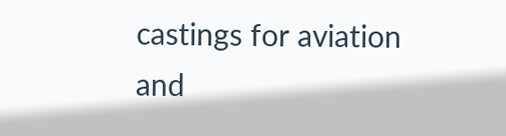castings for aviation and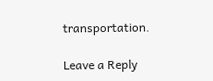transportation.

Leave a Reply